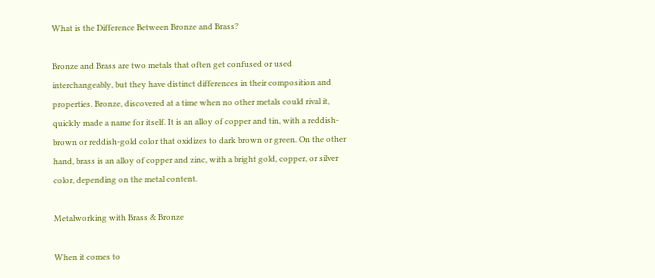What is the Difference Between Bronze and Brass?

Bronze and Brass are two metals that often get confused or used interchangeably, but they have distinct differences in their composition and properties. Bronze, discovered at a time when no other metals could rival it, quickly made a name for itself. It is an alloy of copper and tin, with a reddish-brown or reddish-gold color that oxidizes to dark brown or green. On the other hand, brass is an alloy of copper and zinc, with a bright gold, copper, or silver color, depending on the metal content.

Metalworking with Brass & Bronze

When it comes to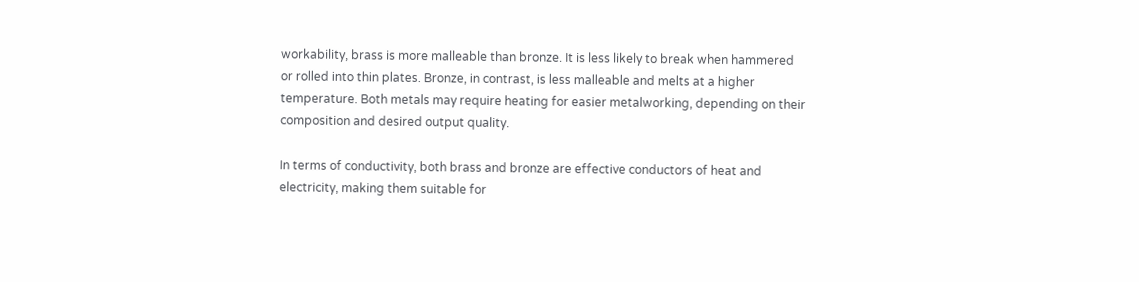workability, brass is more malleable than bronze. It is less likely to break when hammered or rolled into thin plates. Bronze, in contrast, is less malleable and melts at a higher temperature. Both metals may require heating for easier metalworking, depending on their composition and desired output quality.

In terms of conductivity, both brass and bronze are effective conductors of heat and electricity, making them suitable for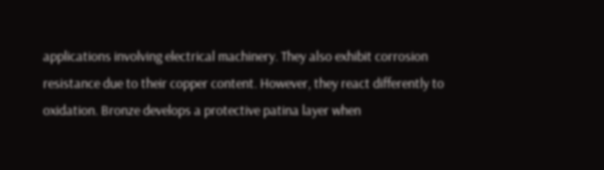applications involving electrical machinery. They also exhibit corrosion resistance due to their copper content. However, they react differently to oxidation. Bronze develops a protective patina layer when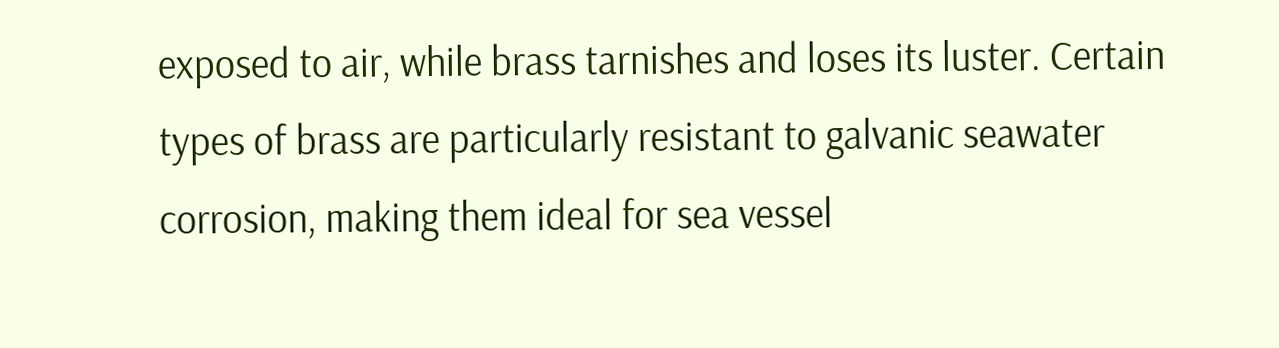exposed to air, while brass tarnishes and loses its luster. Certain types of brass are particularly resistant to galvanic seawater corrosion, making them ideal for sea vessel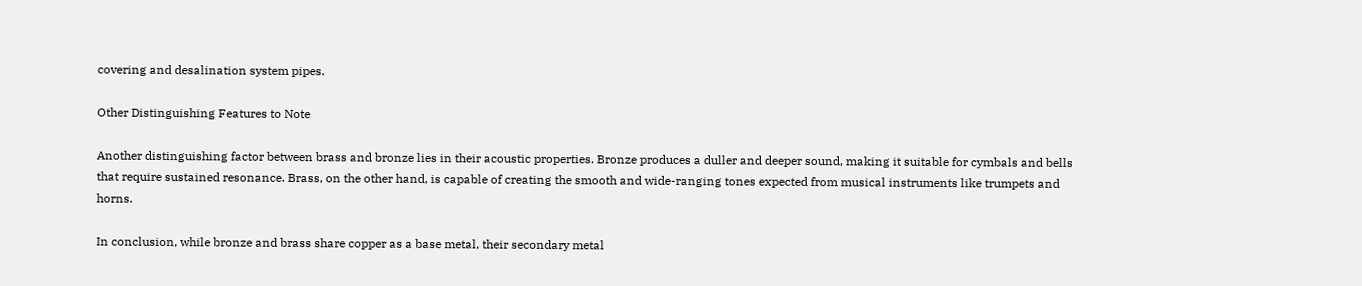covering and desalination system pipes.

Other Distinguishing Features to Note

Another distinguishing factor between brass and bronze lies in their acoustic properties. Bronze produces a duller and deeper sound, making it suitable for cymbals and bells that require sustained resonance. Brass, on the other hand, is capable of creating the smooth and wide-ranging tones expected from musical instruments like trumpets and horns.

In conclusion, while bronze and brass share copper as a base metal, their secondary metal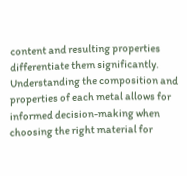content and resulting properties differentiate them significantly. Understanding the composition and properties of each metal allows for informed decision-making when choosing the right material for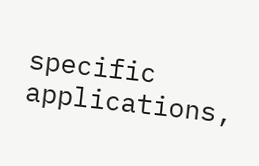specific applications,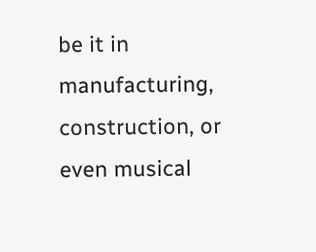be it in manufacturing, construction, or even musical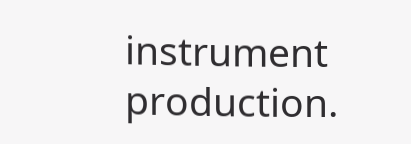instrument production.